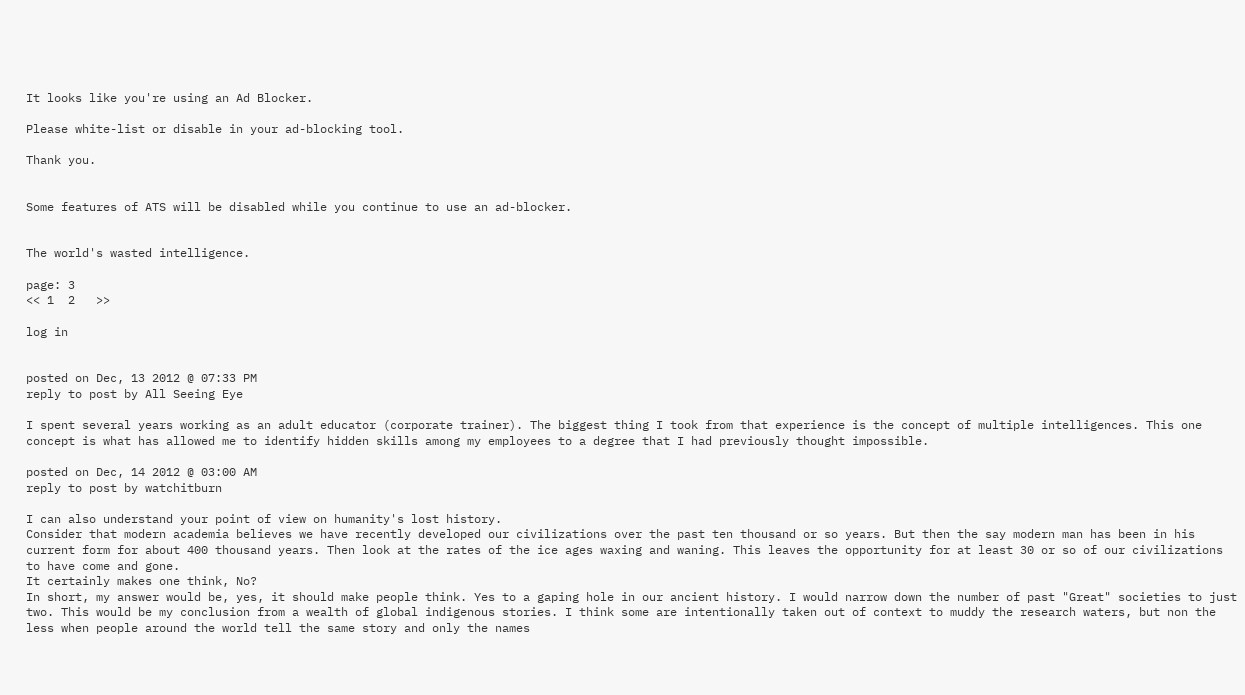It looks like you're using an Ad Blocker.

Please white-list or disable in your ad-blocking tool.

Thank you.


Some features of ATS will be disabled while you continue to use an ad-blocker.


The world's wasted intelligence.

page: 3
<< 1  2   >>

log in


posted on Dec, 13 2012 @ 07:33 PM
reply to post by All Seeing Eye

I spent several years working as an adult educator (corporate trainer). The biggest thing I took from that experience is the concept of multiple intelligences. This one concept is what has allowed me to identify hidden skills among my employees to a degree that I had previously thought impossible.

posted on Dec, 14 2012 @ 03:00 AM
reply to post by watchitburn

I can also understand your point of view on humanity's lost history.
Consider that modern academia believes we have recently developed our civilizations over the past ten thousand or so years. But then the say modern man has been in his current form for about 400 thousand years. Then look at the rates of the ice ages waxing and waning. This leaves the opportunity for at least 30 or so of our civilizations to have come and gone.
It certainly makes one think, No?
In short, my answer would be, yes, it should make people think. Yes to a gaping hole in our ancient history. I would narrow down the number of past "Great" societies to just two. This would be my conclusion from a wealth of global indigenous stories. I think some are intentionally taken out of context to muddy the research waters, but non the less when people around the world tell the same story and only the names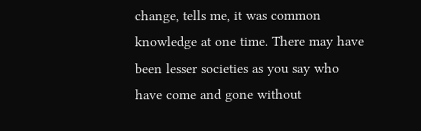change, tells me, it was common knowledge at one time. There may have been lesser societies as you say who have come and gone without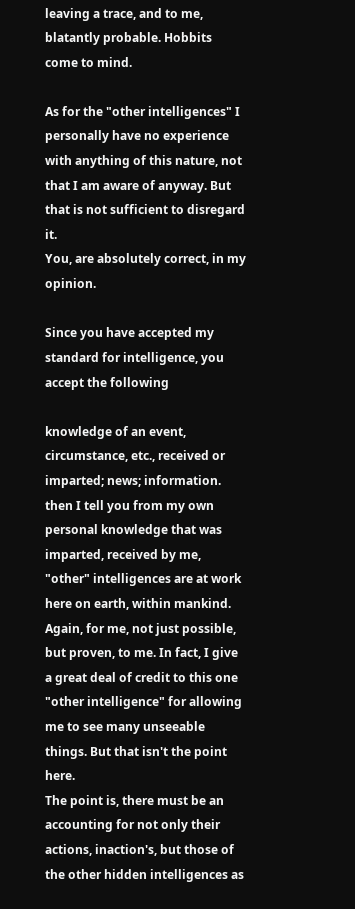leaving a trace, and to me, blatantly probable. Hobbits come to mind.

As for the "other intelligences" I personally have no experience with anything of this nature, not that I am aware of anyway. But that is not sufficient to disregard it.
You, are absolutely correct, in my opinion.

Since you have accepted my standard for intelligence, you accept the following

knowledge of an event, circumstance, etc., received or imparted; news; information.
then I tell you from my own personal knowledge that was imparted, received by me, "other" intelligences are at work here on earth, within mankind. Again, for me, not just possible, but proven, to me. In fact, I give a great deal of credit to this one "other intelligence" for allowing me to see many unseeable things. But that isn't the point here.
The point is, there must be an accounting for not only their actions, inaction's, but those of the other hidden intelligences as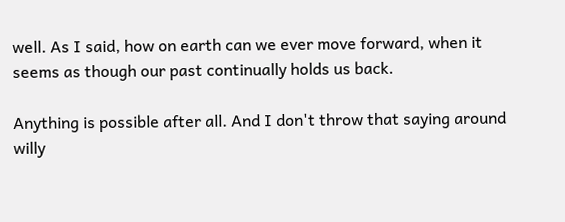well. As I said, how on earth can we ever move forward, when it seems as though our past continually holds us back.

Anything is possible after all. And I don't throw that saying around willy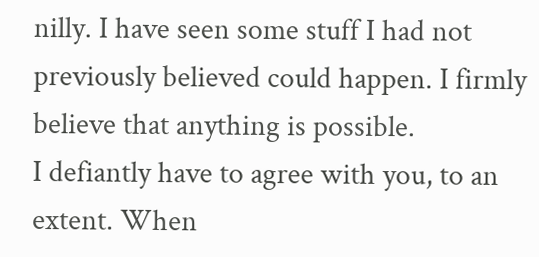nilly. I have seen some stuff I had not previously believed could happen. I firmly believe that anything is possible.
I defiantly have to agree with you, to an extent. When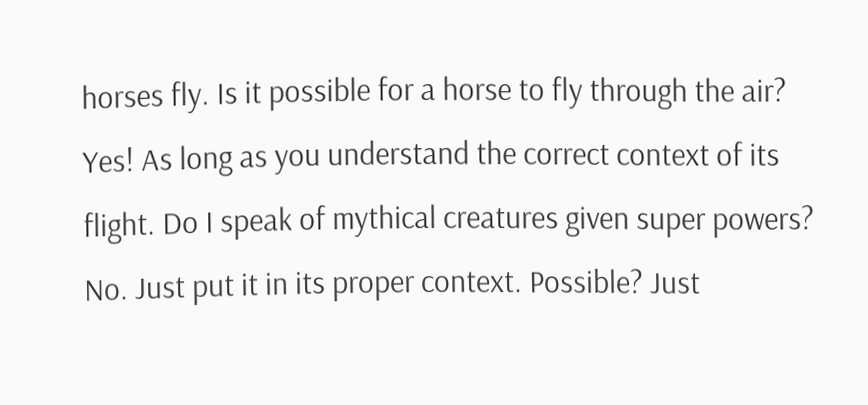horses fly. Is it possible for a horse to fly through the air? Yes! As long as you understand the correct context of its flight. Do I speak of mythical creatures given super powers? No. Just put it in its proper context. Possible? Just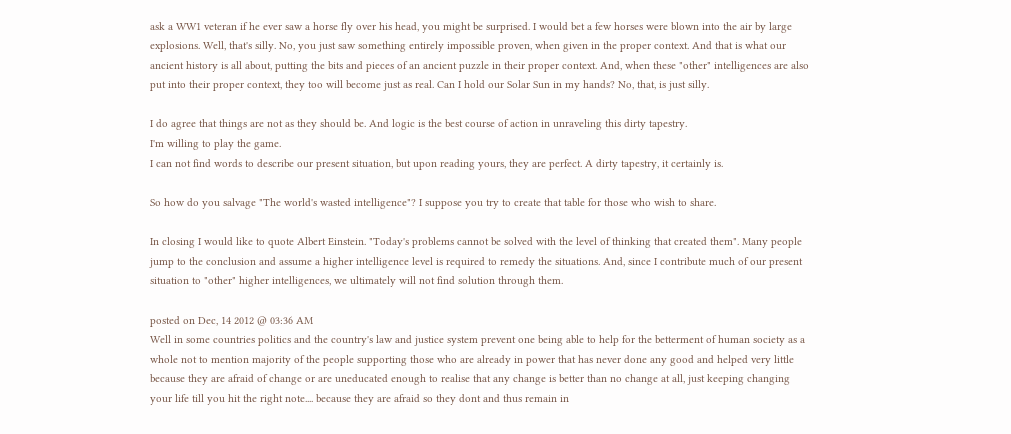ask a WW1 veteran if he ever saw a horse fly over his head, you might be surprised. I would bet a few horses were blown into the air by large explosions. Well, that's silly. No, you just saw something entirely impossible proven, when given in the proper context. And that is what our ancient history is all about, putting the bits and pieces of an ancient puzzle in their proper context. And, when these "other" intelligences are also put into their proper context, they too will become just as real. Can I hold our Solar Sun in my hands? No, that, is just silly.

I do agree that things are not as they should be. And logic is the best course of action in unraveling this dirty tapestry.
I'm willing to play the game.
I can not find words to describe our present situation, but upon reading yours, they are perfect. A dirty tapestry, it certainly is.

So how do you salvage "The world's wasted intelligence"? I suppose you try to create that table for those who wish to share.

In closing I would like to quote Albert Einstein. "Today's problems cannot be solved with the level of thinking that created them". Many people jump to the conclusion and assume a higher intelligence level is required to remedy the situations. And, since I contribute much of our present situation to "other" higher intelligences, we ultimately will not find solution through them.

posted on Dec, 14 2012 @ 03:36 AM
Well in some countries politics and the country's law and justice system prevent one being able to help for the betterment of human society as a whole not to mention majority of the people supporting those who are already in power that has never done any good and helped very little because they are afraid of change or are uneducated enough to realise that any change is better than no change at all, just keeping changing your life till you hit the right note.... because they are afraid so they dont and thus remain in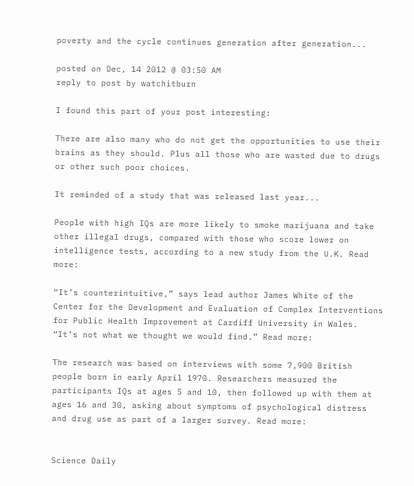poverty and the cycle continues generation after generation...

posted on Dec, 14 2012 @ 03:50 AM
reply to post by watchitburn

I found this part of your post interesting:

There are also many who do not get the opportunities to use their brains as they should. Plus all those who are wasted due to drugs or other such poor choices.

It reminded of a study that was released last year...

People with high IQs are more likely to smoke marijuana and take other illegal drugs, compared with those who score lower on intelligence tests, according to a new study from the U.K. Read more:

“It’s counterintuitive,” says lead author James White of the Center for the Development and Evaluation of Complex Interventions for Public Health Improvement at Cardiff University in Wales. “It’s not what we thought we would find.” Read more:

The research was based on interviews with some 7,900 British people born in early April 1970. Researchers measured the participants IQs at ages 5 and 10, then followed up with them at ages 16 and 30, asking about symptoms of psychological distress and drug use as part of a larger survey. Read more:


Science Daily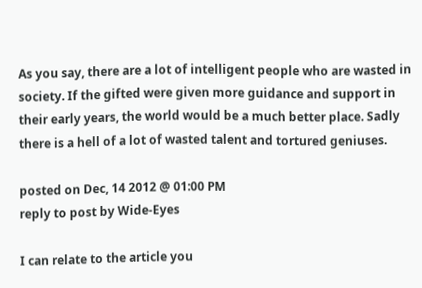As you say, there are a lot of intelligent people who are wasted in society. If the gifted were given more guidance and support in their early years, the world would be a much better place. Sadly there is a hell of a lot of wasted talent and tortured geniuses.

posted on Dec, 14 2012 @ 01:00 PM
reply to post by Wide-Eyes

I can relate to the article you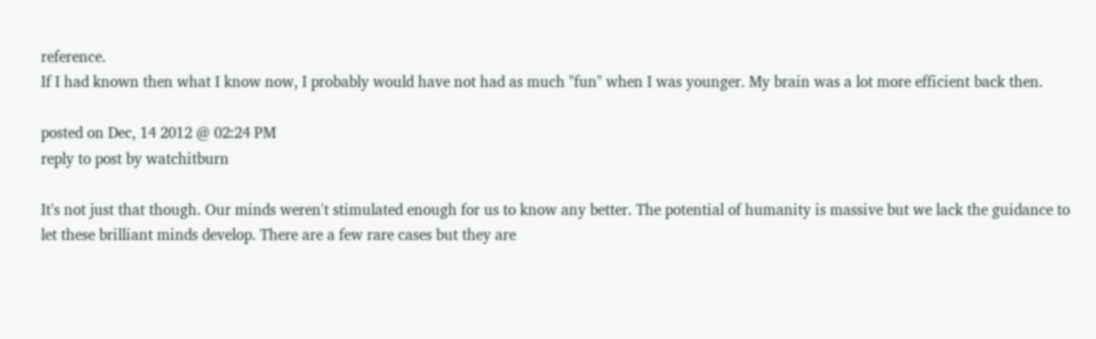reference.
If I had known then what I know now, I probably would have not had as much "fun" when I was younger. My brain was a lot more efficient back then.

posted on Dec, 14 2012 @ 02:24 PM
reply to post by watchitburn

It's not just that though. Our minds weren't stimulated enough for us to know any better. The potential of humanity is massive but we lack the guidance to let these brilliant minds develop. There are a few rare cases but they are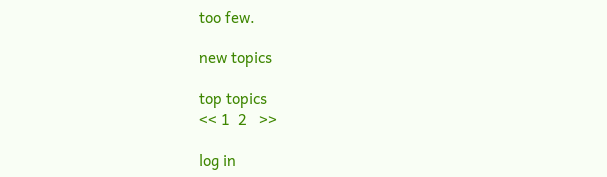too few.

new topics

top topics
<< 1  2   >>

log in